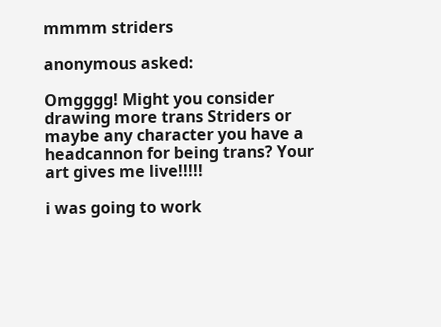mmmm striders

anonymous asked:

Omgggg! Might you consider drawing more trans Striders or maybe any character you have a headcannon for being trans? Your art gives me live!!!!!

i was going to work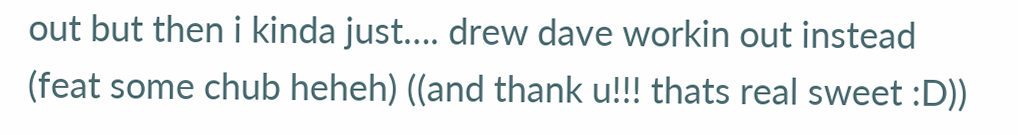out but then i kinda just…. drew dave workin out instead (feat some chub heheh) ((and thank u!!! thats real sweet :D))